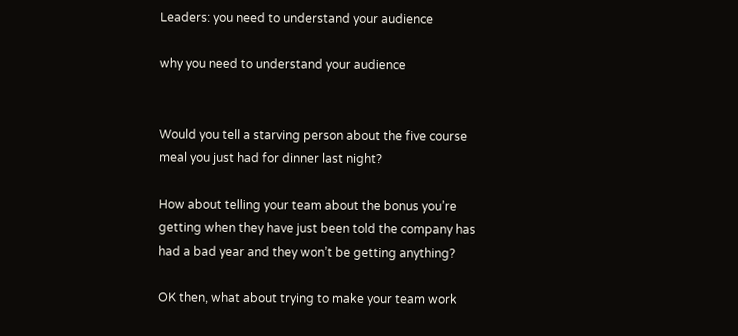Leaders: you need to understand your audience

why you need to understand your audience


Would you tell a starving person about the five course meal you just had for dinner last night?

How about telling your team about the bonus you’re getting when they have just been told the company has had a bad year and they won’t be getting anything?

OK then, what about trying to make your team work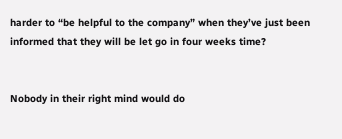harder to “be helpful to the company” when they’ve just been informed that they will be let go in four weeks time?


Nobody in their right mind would do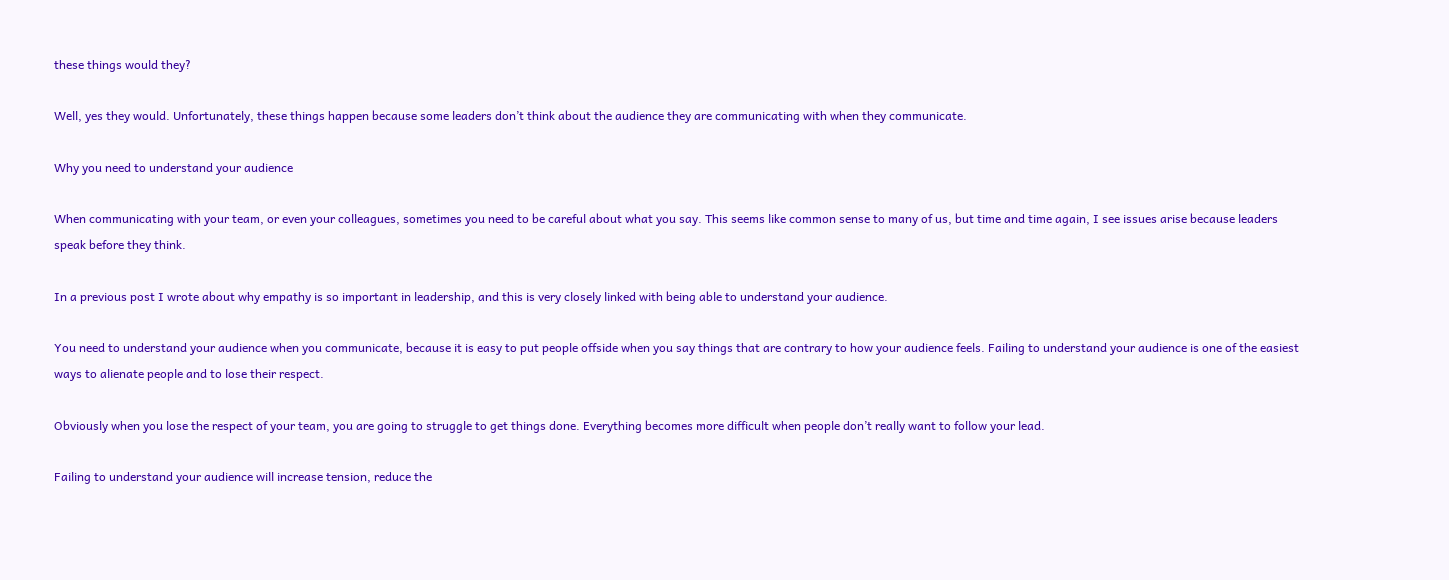these things would they?

Well, yes they would. Unfortunately, these things happen because some leaders don’t think about the audience they are communicating with when they communicate.

Why you need to understand your audience

When communicating with your team, or even your colleagues, sometimes you need to be careful about what you say. This seems like common sense to many of us, but time and time again, I see issues arise because leaders speak before they think.

In a previous post I wrote about why empathy is so important in leadership, and this is very closely linked with being able to understand your audience.

You need to understand your audience when you communicate, because it is easy to put people offside when you say things that are contrary to how your audience feels. Failing to understand your audience is one of the easiest ways to alienate people and to lose their respect.

Obviously when you lose the respect of your team, you are going to struggle to get things done. Everything becomes more difficult when people don’t really want to follow your lead.

Failing to understand your audience will increase tension, reduce the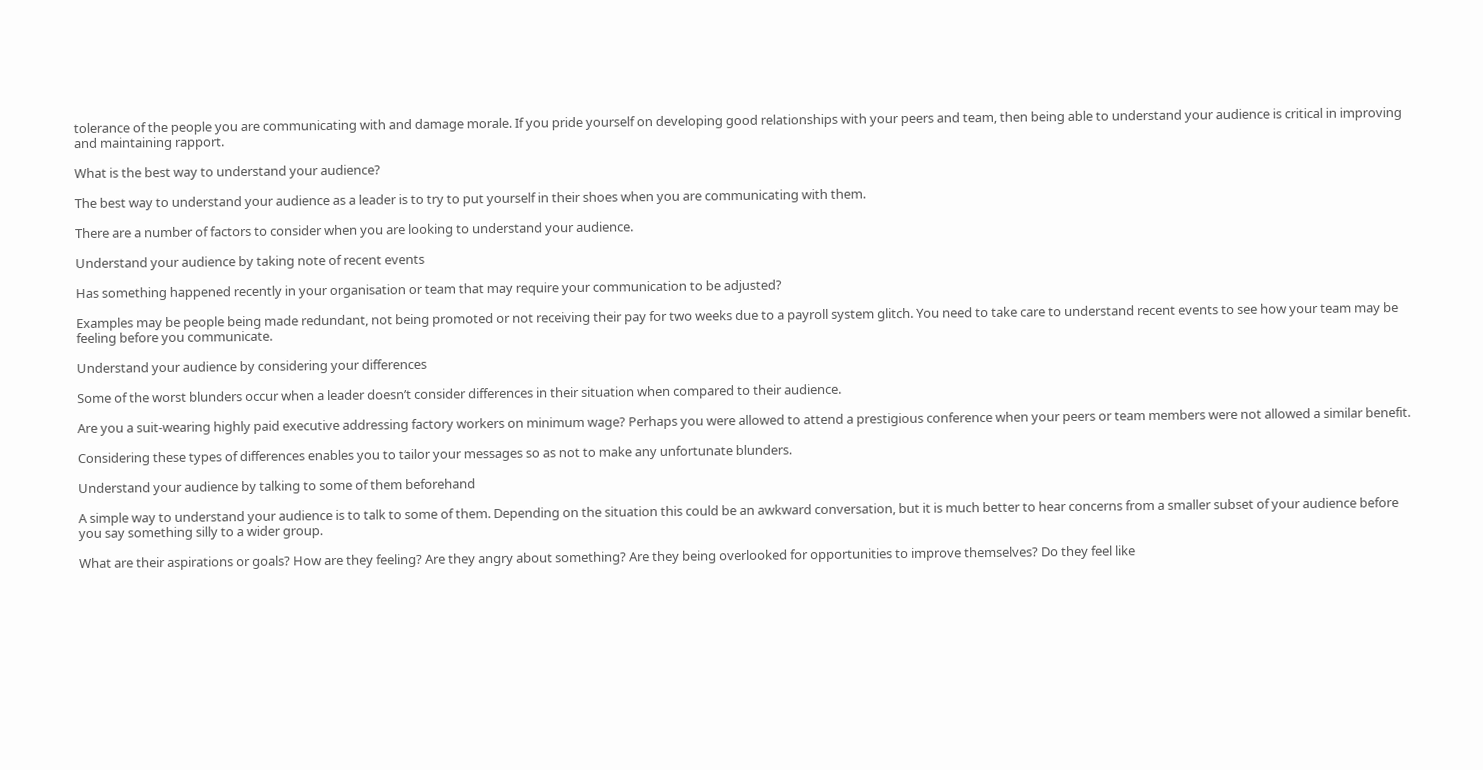tolerance of the people you are communicating with and damage morale. If you pride yourself on developing good relationships with your peers and team, then being able to understand your audience is critical in improving and maintaining rapport.

What is the best way to understand your audience?

The best way to understand your audience as a leader is to try to put yourself in their shoes when you are communicating with them.

There are a number of factors to consider when you are looking to understand your audience.

Understand your audience by taking note of recent events

Has something happened recently in your organisation or team that may require your communication to be adjusted?

Examples may be people being made redundant, not being promoted or not receiving their pay for two weeks due to a payroll system glitch. You need to take care to understand recent events to see how your team may be feeling before you communicate.

Understand your audience by considering your differences

Some of the worst blunders occur when a leader doesn’t consider differences in their situation when compared to their audience.

Are you a suit-wearing highly paid executive addressing factory workers on minimum wage? Perhaps you were allowed to attend a prestigious conference when your peers or team members were not allowed a similar benefit.

Considering these types of differences enables you to tailor your messages so as not to make any unfortunate blunders.

Understand your audience by talking to some of them beforehand

A simple way to understand your audience is to talk to some of them. Depending on the situation this could be an awkward conversation, but it is much better to hear concerns from a smaller subset of your audience before you say something silly to a wider group.

What are their aspirations or goals? How are they feeling? Are they angry about something? Are they being overlooked for opportunities to improve themselves? Do they feel like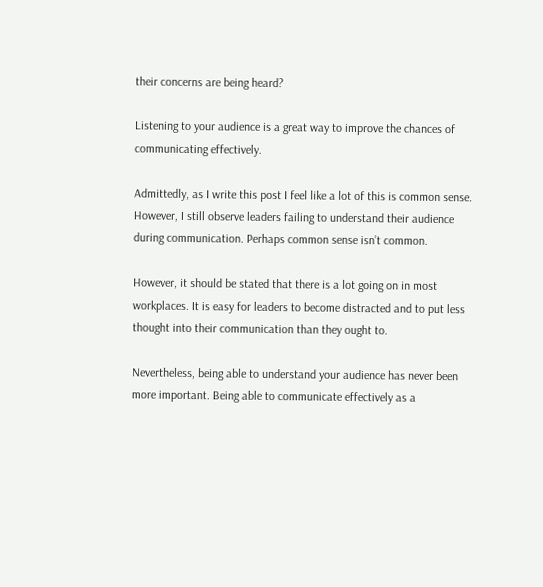their concerns are being heard?

Listening to your audience is a great way to improve the chances of communicating effectively.

Admittedly, as I write this post I feel like a lot of this is common sense. However, I still observe leaders failing to understand their audience during communication. Perhaps common sense isn’t common.

However, it should be stated that there is a lot going on in most workplaces. It is easy for leaders to become distracted and to put less thought into their communication than they ought to.

Nevertheless, being able to understand your audience has never been more important. Being able to communicate effectively as a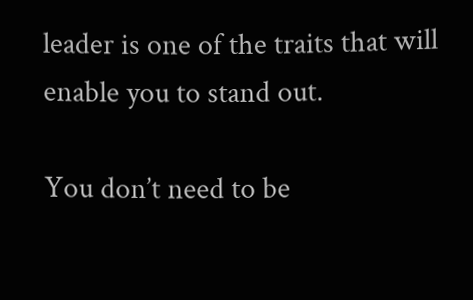leader is one of the traits that will enable you to stand out.

You don’t need to be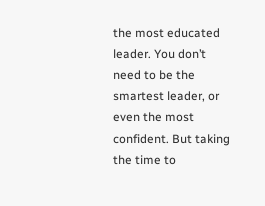the most educated leader. You don’t need to be the smartest leader, or even the most confident. But taking the time to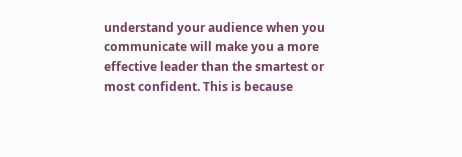understand your audience when you communicate will make you a more effective leader than the smartest or most confident. This is because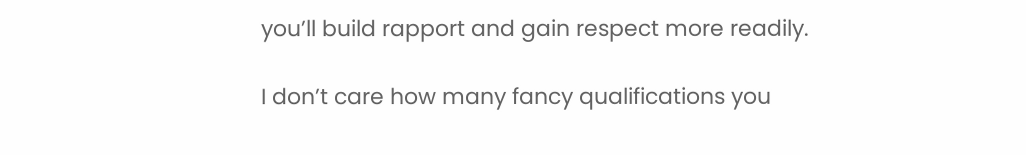you’ll build rapport and gain respect more readily.

I don’t care how many fancy qualifications you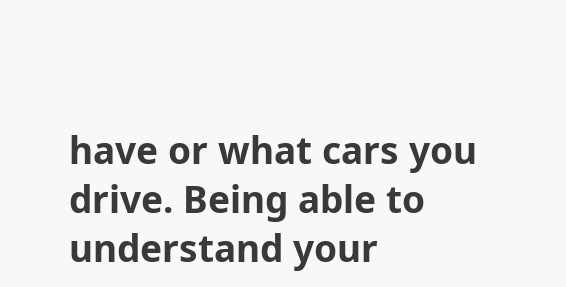have or what cars you drive. Being able to understand your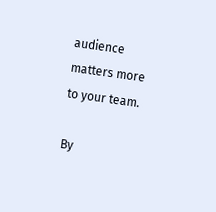audience matters more to your team.

By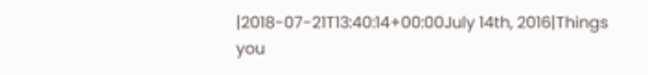|2018-07-21T13:40:14+00:00July 14th, 2016|Things you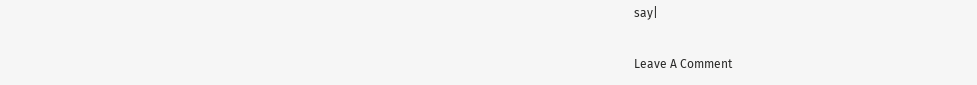say|

Leave A Comment